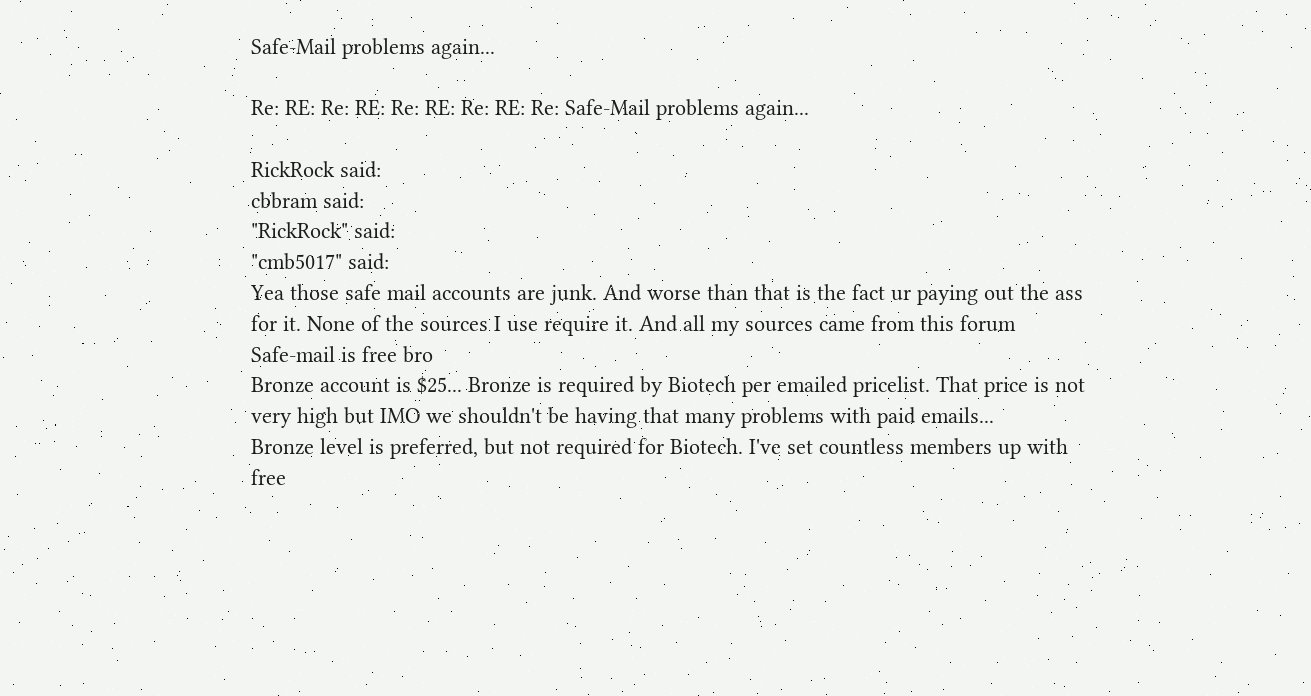Safe-Mail problems again...

Re: RE: Re: RE: Re: RE: Re: RE: Re: Safe-Mail problems again...

RickRock said:
cbbram said:
"RickRock" said:
"cmb5017" said:
Yea those safe mail accounts are junk. And worse than that is the fact ur paying out the ass for it. None of the sources I use require it. And all my sources came from this forum
Safe-mail is free bro
Bronze account is $25... Bronze is required by Biotech per emailed pricelist. That price is not very high but IMO we shouldn't be having that many problems with paid emails...
Bronze level is preferred, but not required for Biotech. I've set countless members up with free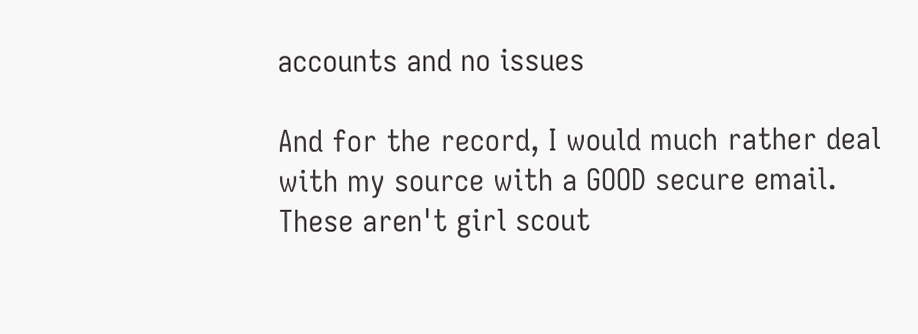accounts and no issues

And for the record, I would much rather deal with my source with a GOOD secure email. These aren't girl scout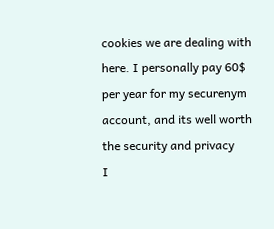cookies we are dealing with here. I personally pay 60$ per year for my securenym account, and its well worth the security and privacy
I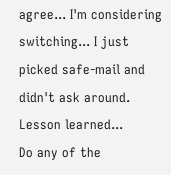agree... I'm considering switching... I just picked safe-mail and didn't ask around. Lesson learned...
Do any of the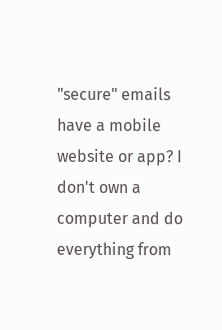"secure" emails have a mobile website or app? I don't own a computer and do everything from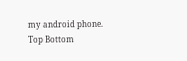my android phone.
Top Bottom